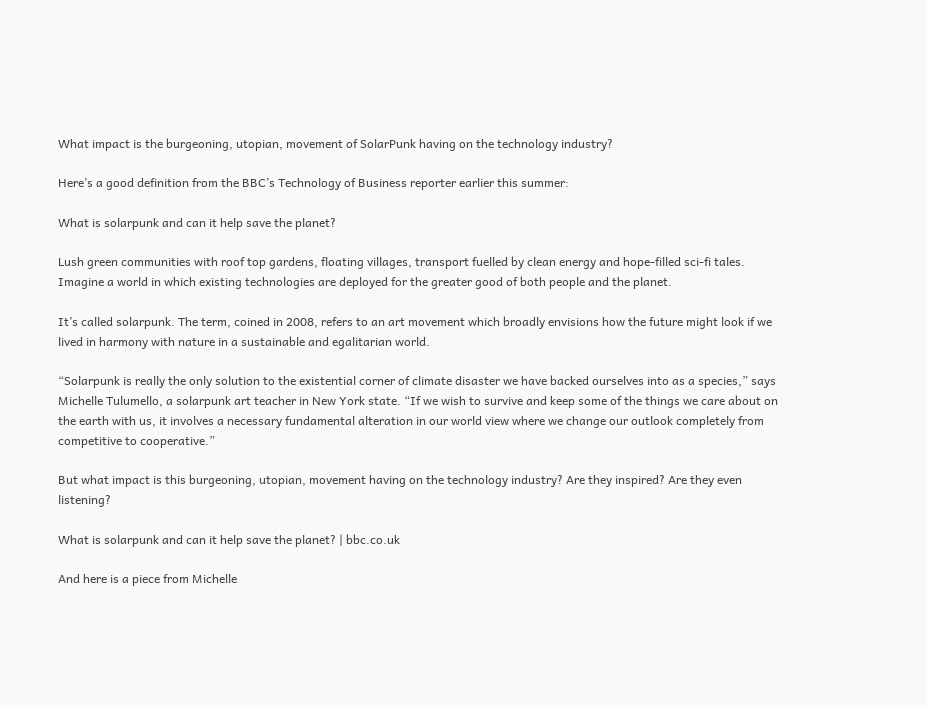What impact is the burgeoning, utopian, movement of SolarPunk having on the technology industry?

Here’s a good definition from the BBC’s Technology of Business reporter earlier this summer:

What is solarpunk and can it help save the planet?

Lush green communities with roof top gardens, floating villages, transport fuelled by clean energy and hope-filled sci-fi tales. Imagine a world in which existing technologies are deployed for the greater good of both people and the planet.

It’s called solarpunk. The term, coined in 2008, refers to an art movement which broadly envisions how the future might look if we lived in harmony with nature in a sustainable and egalitarian world.

“Solarpunk is really the only solution to the existential corner of climate disaster we have backed ourselves into as a species,” says Michelle Tulumello, a solarpunk art teacher in New York state. “If we wish to survive and keep some of the things we care about on the earth with us, it involves a necessary fundamental alteration in our world view where we change our outlook completely from competitive to cooperative.”

But what impact is this burgeoning, utopian, movement having on the technology industry? Are they inspired? Are they even listening?

What is solarpunk and can it help save the planet? | bbc.co.uk

And here is a piece from Michelle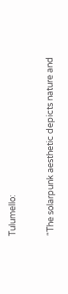Tulumello:

“The solarpunk aesthetic depicts nature and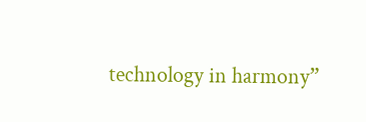technology in harmony”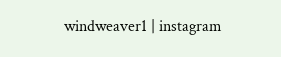windweaver1 | instagram